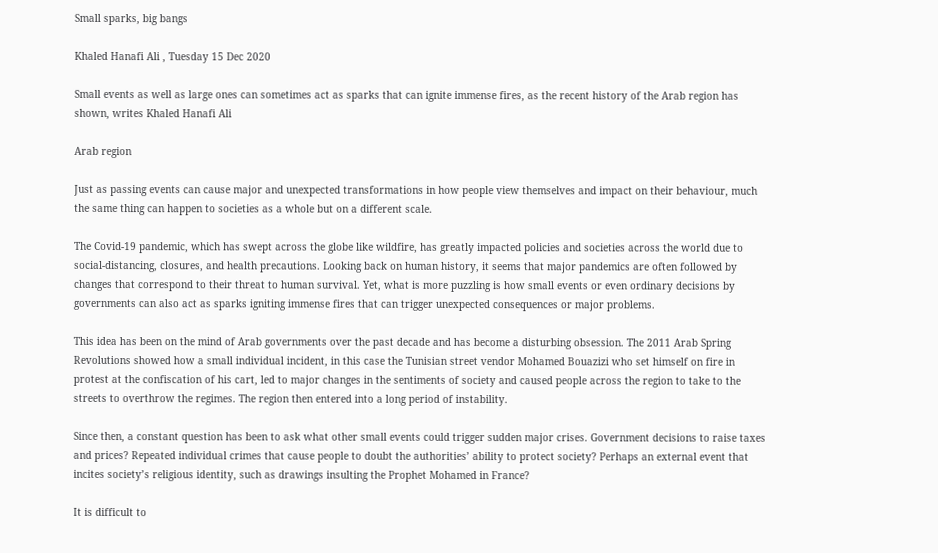Small sparks, big bangs

Khaled Hanafi Ali , Tuesday 15 Dec 2020

Small events as well as large ones can sometimes act as sparks that can ignite immense fires, as the recent history of the Arab region has shown, writes Khaled Hanafi Ali

Arab region

Just as passing events can cause major and unexpected transformations in how people view themselves and impact on their behaviour, much the same thing can happen to societies as a whole but on a different scale.

The Covid-19 pandemic, which has swept across the globe like wildfire, has greatly impacted policies and societies across the world due to social-distancing, closures, and health precautions. Looking back on human history, it seems that major pandemics are often followed by changes that correspond to their threat to human survival. Yet, what is more puzzling is how small events or even ordinary decisions by governments can also act as sparks igniting immense fires that can trigger unexpected consequences or major problems.

This idea has been on the mind of Arab governments over the past decade and has become a disturbing obsession. The 2011 Arab Spring Revolutions showed how a small individual incident, in this case the Tunisian street vendor Mohamed Bouazizi who set himself on fire in protest at the confiscation of his cart, led to major changes in the sentiments of society and caused people across the region to take to the streets to overthrow the regimes. The region then entered into a long period of instability.

Since then, a constant question has been to ask what other small events could trigger sudden major crises. Government decisions to raise taxes and prices? Repeated individual crimes that cause people to doubt the authorities’ ability to protect society? Perhaps an external event that incites society’s religious identity, such as drawings insulting the Prophet Mohamed in France?

It is difficult to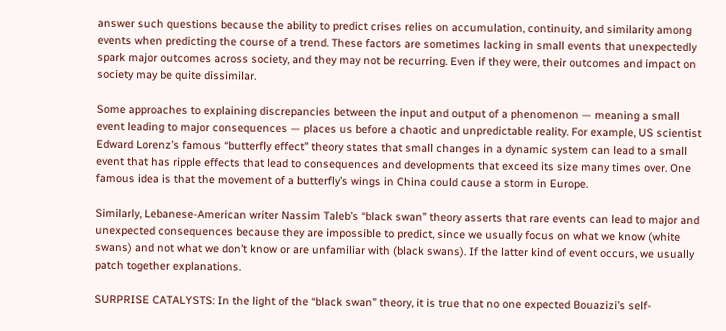answer such questions because the ability to predict crises relies on accumulation, continuity, and similarity among events when predicting the course of a trend. These factors are sometimes lacking in small events that unexpectedly spark major outcomes across society, and they may not be recurring. Even if they were, their outcomes and impact on society may be quite dissimilar.

Some approaches to explaining discrepancies between the input and output of a phenomenon — meaning a small event leading to major consequences — places us before a chaotic and unpredictable reality. For example, US scientist Edward Lorenz’s famous “butterfly effect” theory states that small changes in a dynamic system can lead to a small event that has ripple effects that lead to consequences and developments that exceed its size many times over. One famous idea is that the movement of a butterfly’s wings in China could cause a storm in Europe.

Similarly, Lebanese-American writer Nassim Taleb’s “black swan” theory asserts that rare events can lead to major and unexpected consequences because they are impossible to predict, since we usually focus on what we know (white swans) and not what we don’t know or are unfamiliar with (black swans). If the latter kind of event occurs, we usually patch together explanations.

SURPRISE CATALYSTS: In the light of the “black swan” theory, it is true that no one expected Bouazizi’s self-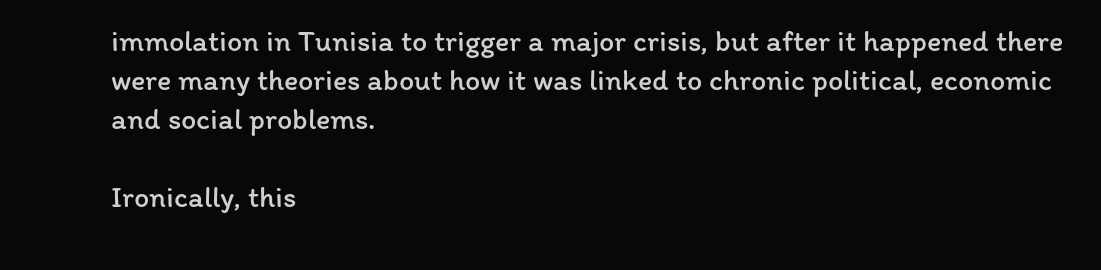immolation in Tunisia to trigger a major crisis, but after it happened there were many theories about how it was linked to chronic political, economic and social problems.

Ironically, this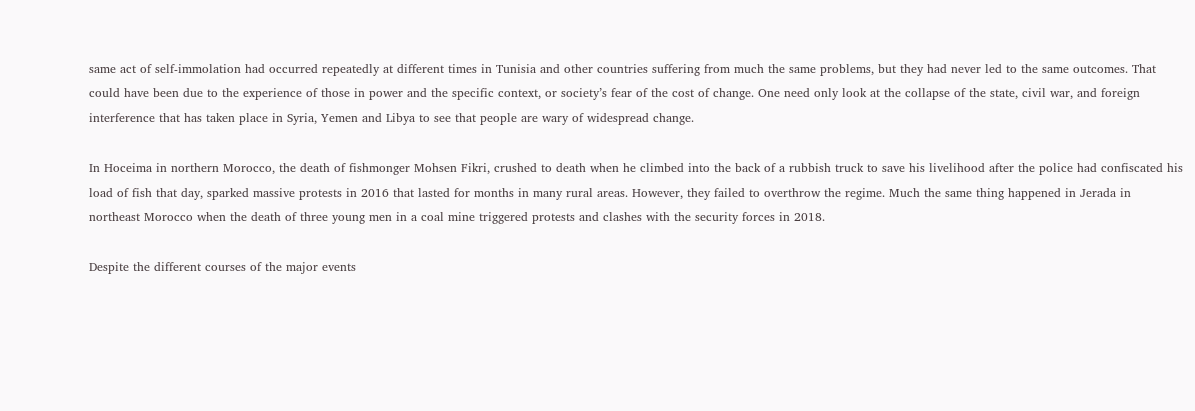same act of self-immolation had occurred repeatedly at different times in Tunisia and other countries suffering from much the same problems, but they had never led to the same outcomes. That could have been due to the experience of those in power and the specific context, or society’s fear of the cost of change. One need only look at the collapse of the state, civil war, and foreign interference that has taken place in Syria, Yemen and Libya to see that people are wary of widespread change.

In Hoceima in northern Morocco, the death of fishmonger Mohsen Fikri, crushed to death when he climbed into the back of a rubbish truck to save his livelihood after the police had confiscated his load of fish that day, sparked massive protests in 2016 that lasted for months in many rural areas. However, they failed to overthrow the regime. Much the same thing happened in Jerada in northeast Morocco when the death of three young men in a coal mine triggered protests and clashes with the security forces in 2018.

Despite the different courses of the major events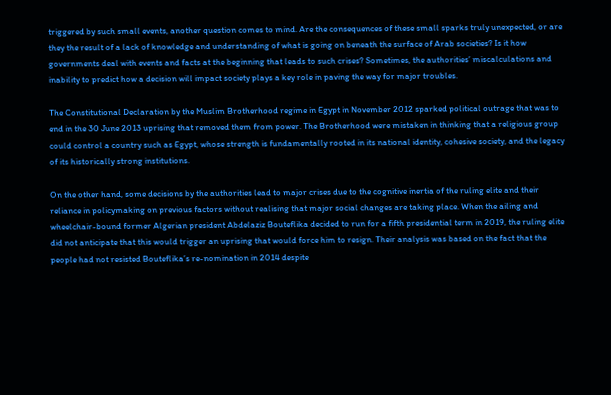triggered by such small events, another question comes to mind. Are the consequences of these small sparks truly unexpected, or are they the result of a lack of knowledge and understanding of what is going on beneath the surface of Arab societies? Is it how governments deal with events and facts at the beginning that leads to such crises? Sometimes, the authorities’ miscalculations and inability to predict how a decision will impact society plays a key role in paving the way for major troubles.

The Constitutional Declaration by the Muslim Brotherhood regime in Egypt in November 2012 sparked political outrage that was to end in the 30 June 2013 uprising that removed them from power. The Brotherhood were mistaken in thinking that a religious group could control a country such as Egypt, whose strength is fundamentally rooted in its national identity, cohesive society, and the legacy of its historically strong institutions.

On the other hand, some decisions by the authorities lead to major crises due to the cognitive inertia of the ruling elite and their reliance in policymaking on previous factors without realising that major social changes are taking place. When the ailing and wheelchair-bound former Algerian president Abdelaziz Bouteflika decided to run for a fifth presidential term in 2019, the ruling elite did not anticipate that this would trigger an uprising that would force him to resign. Their analysis was based on the fact that the people had not resisted Bouteflika’s re-nomination in 2014 despite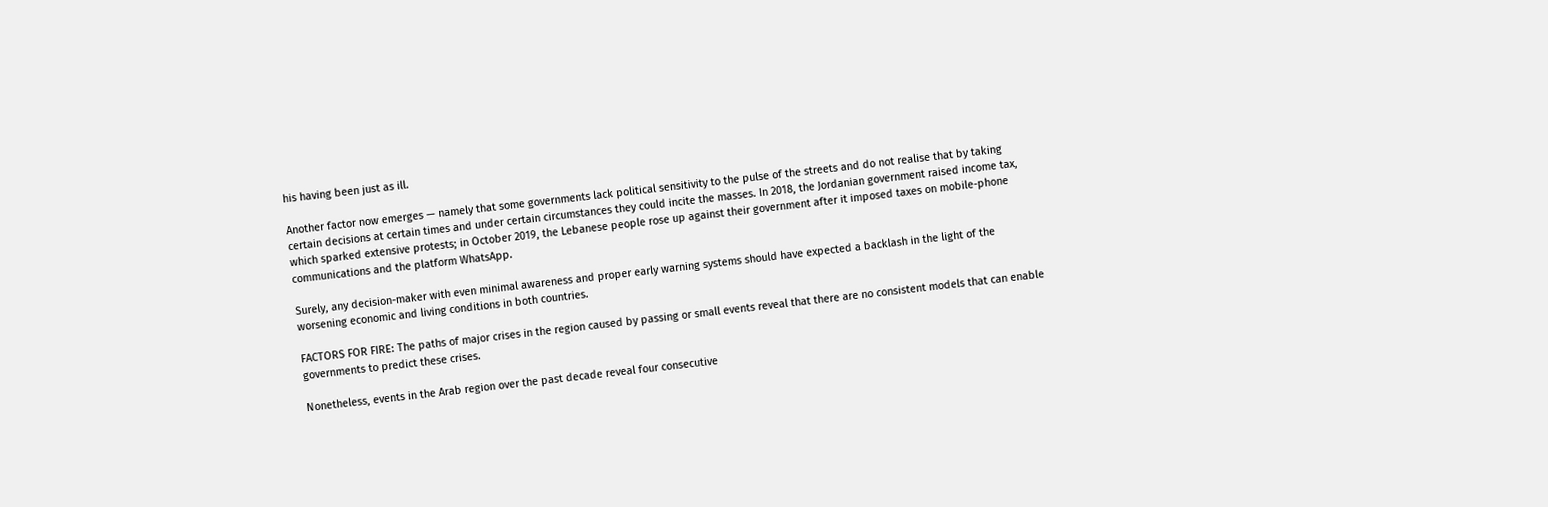his having been just as ill.

Another factor now emerges — namely that some governments lack political sensitivity to the pulse of the streets and do not realise that by taking certain decisions at certain times and under certain circumstances they could incite the masses. In 2018, the Jordanian government raised income tax, which sparked extensive protests; in October 2019, the Lebanese people rose up against their government after it imposed taxes on mobile-phone communications and the platform WhatsApp.

Surely, any decision-maker with even minimal awareness and proper early warning systems should have expected a backlash in the light of the worsening economic and living conditions in both countries.

FACTORS FOR FIRE: The paths of major crises in the region caused by passing or small events reveal that there are no consistent models that can enable governments to predict these crises.

Nonetheless, events in the Arab region over the past decade reveal four consecutive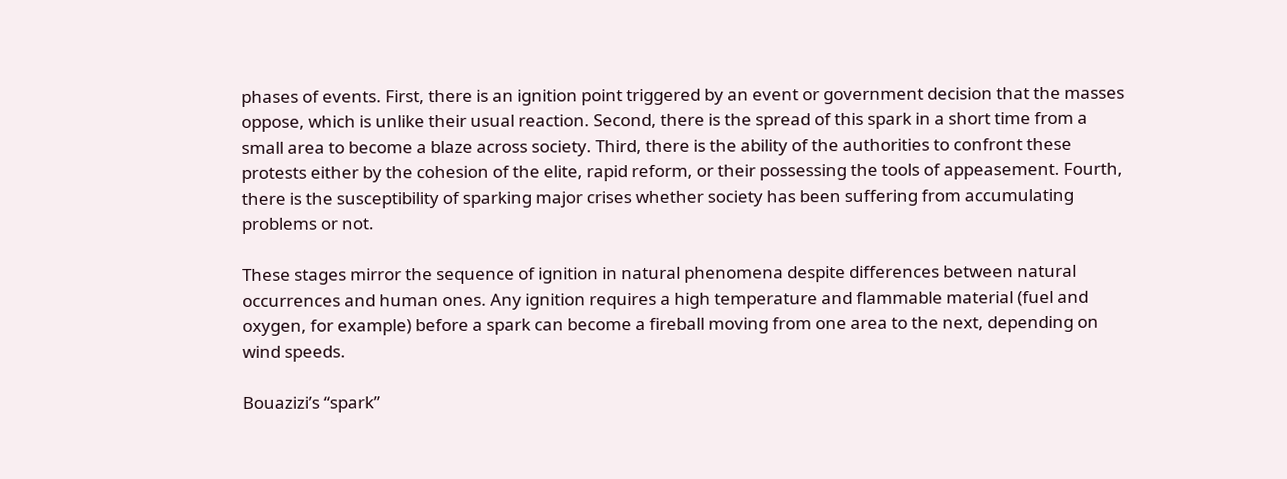phases of events. First, there is an ignition point triggered by an event or government decision that the masses oppose, which is unlike their usual reaction. Second, there is the spread of this spark in a short time from a small area to become a blaze across society. Third, there is the ability of the authorities to confront these protests either by the cohesion of the elite, rapid reform, or their possessing the tools of appeasement. Fourth, there is the susceptibility of sparking major crises whether society has been suffering from accumulating problems or not.

These stages mirror the sequence of ignition in natural phenomena despite differences between natural occurrences and human ones. Any ignition requires a high temperature and flammable material (fuel and oxygen, for example) before a spark can become a fireball moving from one area to the next, depending on wind speeds.

Bouazizi’s “spark”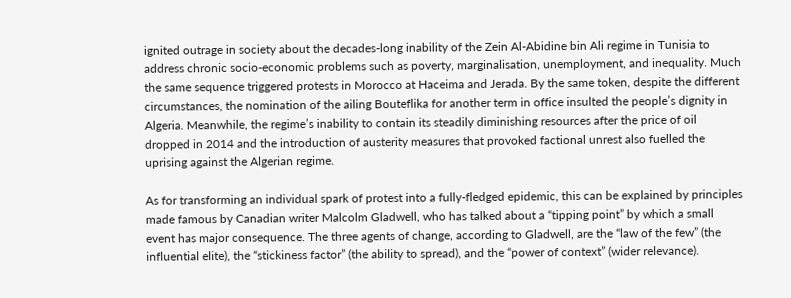ignited outrage in society about the decades-long inability of the Zein Al-Abidine bin Ali regime in Tunisia to address chronic socio-economic problems such as poverty, marginalisation, unemployment, and inequality. Much the same sequence triggered protests in Morocco at Haceima and Jerada. By the same token, despite the different circumstances, the nomination of the ailing Bouteflika for another term in office insulted the people’s dignity in Algeria. Meanwhile, the regime’s inability to contain its steadily diminishing resources after the price of oil dropped in 2014 and the introduction of austerity measures that provoked factional unrest also fuelled the uprising against the Algerian regime.

As for transforming an individual spark of protest into a fully-fledged epidemic, this can be explained by principles made famous by Canadian writer Malcolm Gladwell, who has talked about a “tipping point” by which a small event has major consequence. The three agents of change, according to Gladwell, are the “law of the few” (the influential elite), the “stickiness factor” (the ability to spread), and the “power of context” (wider relevance).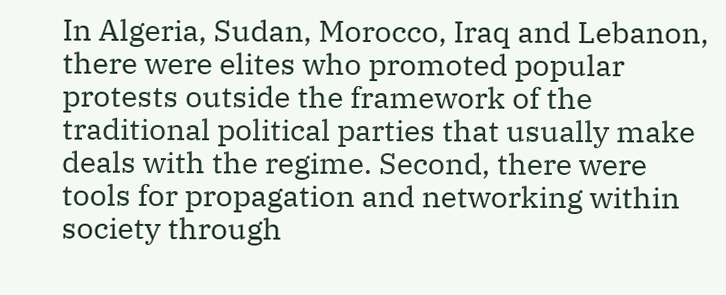In Algeria, Sudan, Morocco, Iraq and Lebanon, there were elites who promoted popular protests outside the framework of the traditional political parties that usually make deals with the regime. Second, there were tools for propagation and networking within society through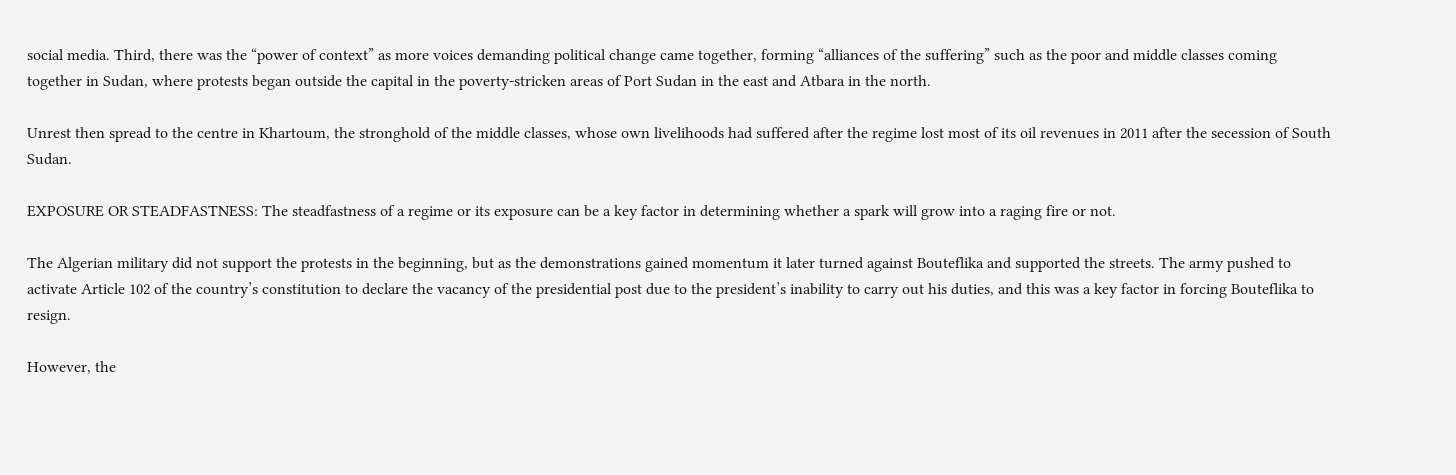social media. Third, there was the “power of context” as more voices demanding political change came together, forming “alliances of the suffering” such as the poor and middle classes coming together in Sudan, where protests began outside the capital in the poverty-stricken areas of Port Sudan in the east and Atbara in the north.

Unrest then spread to the centre in Khartoum, the stronghold of the middle classes, whose own livelihoods had suffered after the regime lost most of its oil revenues in 2011 after the secession of South Sudan.

EXPOSURE OR STEADFASTNESS: The steadfastness of a regime or its exposure can be a key factor in determining whether a spark will grow into a raging fire or not.

The Algerian military did not support the protests in the beginning, but as the demonstrations gained momentum it later turned against Bouteflika and supported the streets. The army pushed to activate Article 102 of the country’s constitution to declare the vacancy of the presidential post due to the president’s inability to carry out his duties, and this was a key factor in forcing Bouteflika to resign.

However, the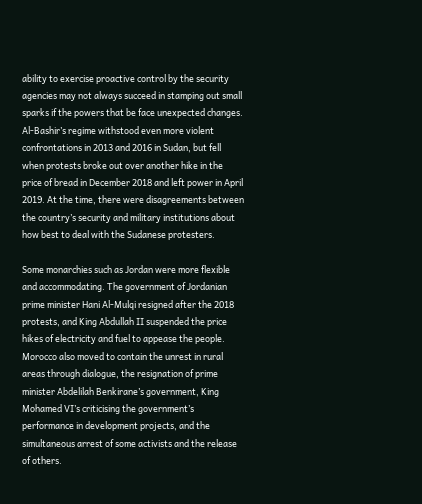ability to exercise proactive control by the security agencies may not always succeed in stamping out small sparks if the powers that be face unexpected changes. Al-Bashir’s regime withstood even more violent confrontations in 2013 and 2016 in Sudan, but fell when protests broke out over another hike in the price of bread in December 2018 and left power in April 2019. At the time, there were disagreements between the country’s security and military institutions about how best to deal with the Sudanese protesters.

Some monarchies such as Jordan were more flexible and accommodating. The government of Jordanian prime minister Hani Al-Mulqi resigned after the 2018 protests, and King Abdullah II suspended the price hikes of electricity and fuel to appease the people. Morocco also moved to contain the unrest in rural areas through dialogue, the resignation of prime minister Abdelilah Benkirane’s government, King Mohamed VI’s criticising the government’s performance in development projects, and the simultaneous arrest of some activists and the release of others.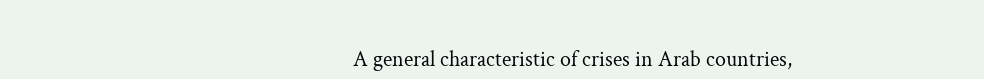A general characteristic of crises in Arab countries,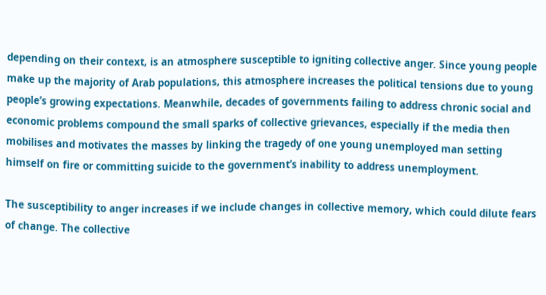depending on their context, is an atmosphere susceptible to igniting collective anger. Since young people make up the majority of Arab populations, this atmosphere increases the political tensions due to young people’s growing expectations. Meanwhile, decades of governments failing to address chronic social and economic problems compound the small sparks of collective grievances, especially if the media then mobilises and motivates the masses by linking the tragedy of one young unemployed man setting himself on fire or committing suicide to the government’s inability to address unemployment.

The susceptibility to anger increases if we include changes in collective memory, which could dilute fears of change. The collective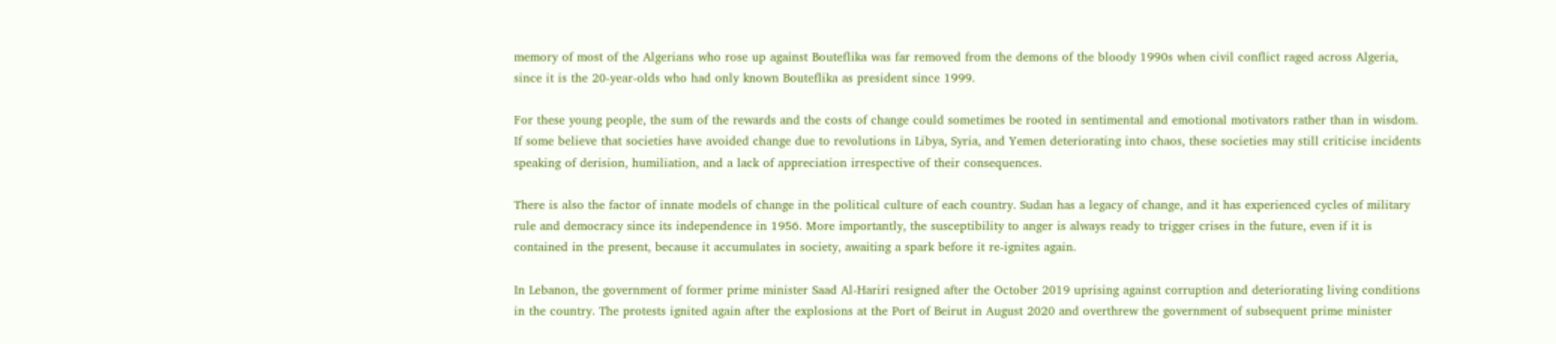memory of most of the Algerians who rose up against Bouteflika was far removed from the demons of the bloody 1990s when civil conflict raged across Algeria, since it is the 20-year-olds who had only known Bouteflika as president since 1999.

For these young people, the sum of the rewards and the costs of change could sometimes be rooted in sentimental and emotional motivators rather than in wisdom. If some believe that societies have avoided change due to revolutions in Libya, Syria, and Yemen deteriorating into chaos, these societies may still criticise incidents speaking of derision, humiliation, and a lack of appreciation irrespective of their consequences.

There is also the factor of innate models of change in the political culture of each country. Sudan has a legacy of change, and it has experienced cycles of military rule and democracy since its independence in 1956. More importantly, the susceptibility to anger is always ready to trigger crises in the future, even if it is contained in the present, because it accumulates in society, awaiting a spark before it re-ignites again.

In Lebanon, the government of former prime minister Saad Al-Hariri resigned after the October 2019 uprising against corruption and deteriorating living conditions in the country. The protests ignited again after the explosions at the Port of Beirut in August 2020 and overthrew the government of subsequent prime minister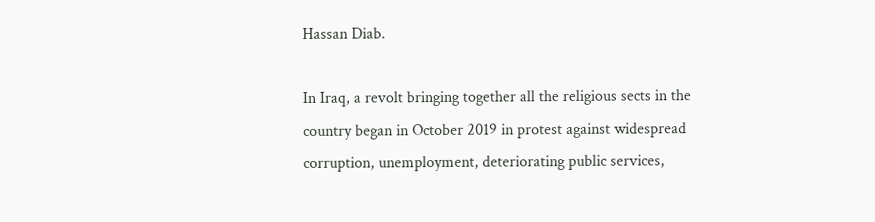Hassan Diab.

In Iraq, a revolt bringing together all the religious sects in the country began in October 2019 in protest against widespread corruption, unemployment, deteriorating public services,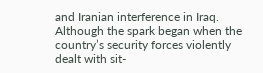and Iranian interference in Iraq. Although the spark began when the country’s security forces violently dealt with sit-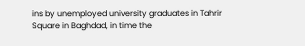ins by unemployed university graduates in Tahrir Square in Baghdad, in time the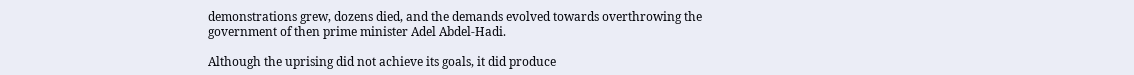demonstrations grew, dozens died, and the demands evolved towards overthrowing the government of then prime minister Adel Abdel-Hadi.

Although the uprising did not achieve its goals, it did produce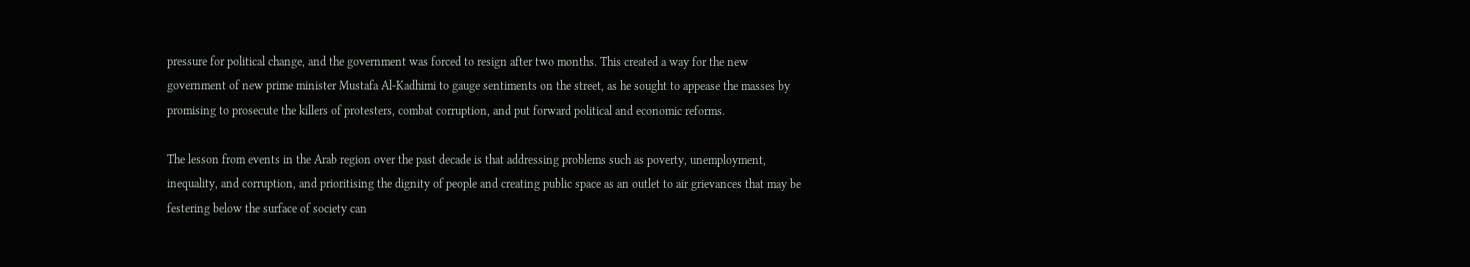pressure for political change, and the government was forced to resign after two months. This created a way for the new government of new prime minister Mustafa Al-Kadhimi to gauge sentiments on the street, as he sought to appease the masses by promising to prosecute the killers of protesters, combat corruption, and put forward political and economic reforms.

The lesson from events in the Arab region over the past decade is that addressing problems such as poverty, unemployment, inequality, and corruption, and prioritising the dignity of people and creating public space as an outlet to air grievances that may be festering below the surface of society can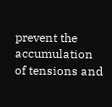prevent the accumulation of tensions and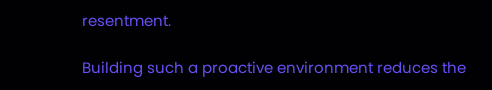resentment.

Building such a proactive environment reduces the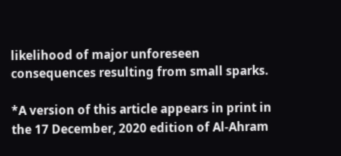likelihood of major unforeseen consequences resulting from small sparks.

*A version of this article appears in print in the 17 December, 2020 edition of Al-Ahram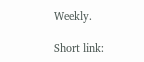Weekly.

Short link: